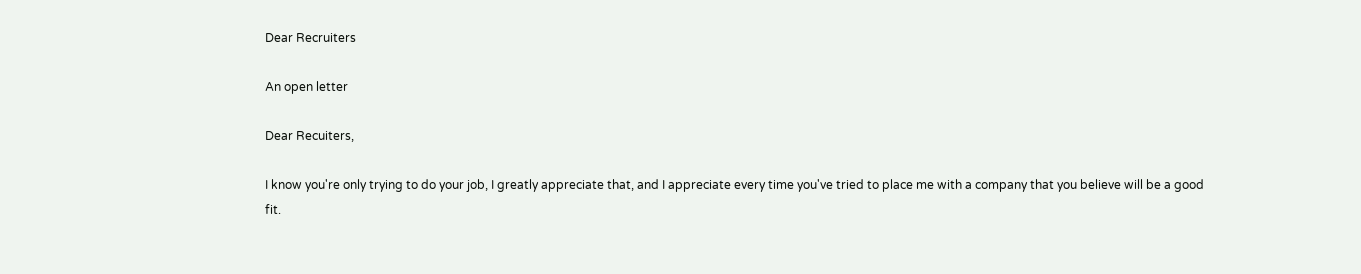Dear Recruiters

An open letter

Dear Recuiters,

I know you're only trying to do your job, I greatly appreciate that, and I appreciate every time you've tried to place me with a company that you believe will be a good fit.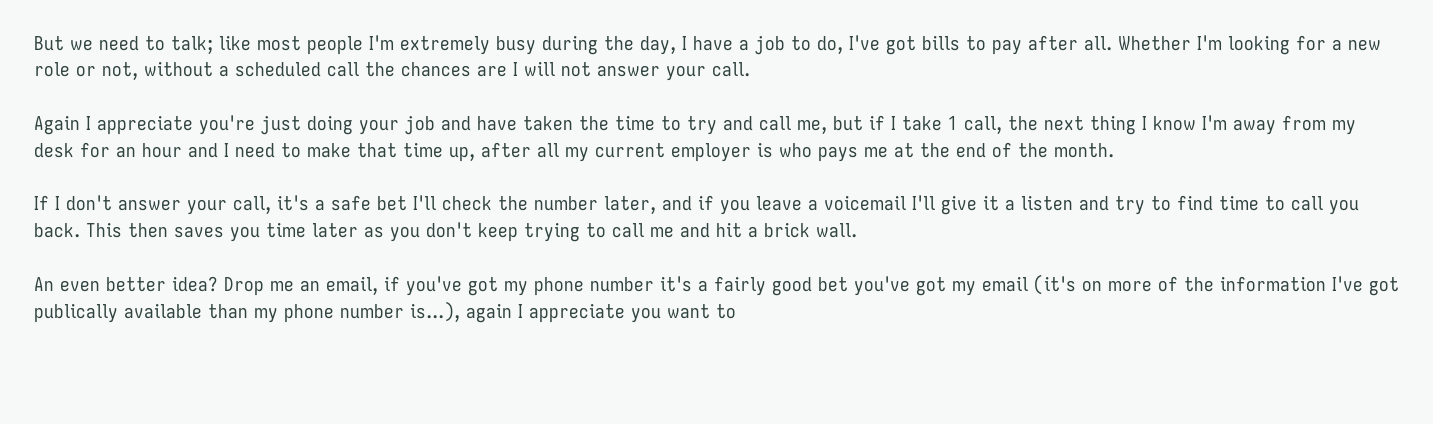But we need to talk; like most people I'm extremely busy during the day, I have a job to do, I've got bills to pay after all. Whether I'm looking for a new role or not, without a scheduled call the chances are I will not answer your call.

Again I appreciate you're just doing your job and have taken the time to try and call me, but if I take 1 call, the next thing I know I'm away from my desk for an hour and I need to make that time up, after all my current employer is who pays me at the end of the month.

If I don't answer your call, it's a safe bet I'll check the number later, and if you leave a voicemail I'll give it a listen and try to find time to call you back. This then saves you time later as you don't keep trying to call me and hit a brick wall.

An even better idea? Drop me an email, if you've got my phone number it's a fairly good bet you've got my email (it's on more of the information I've got publically available than my phone number is...), again I appreciate you want to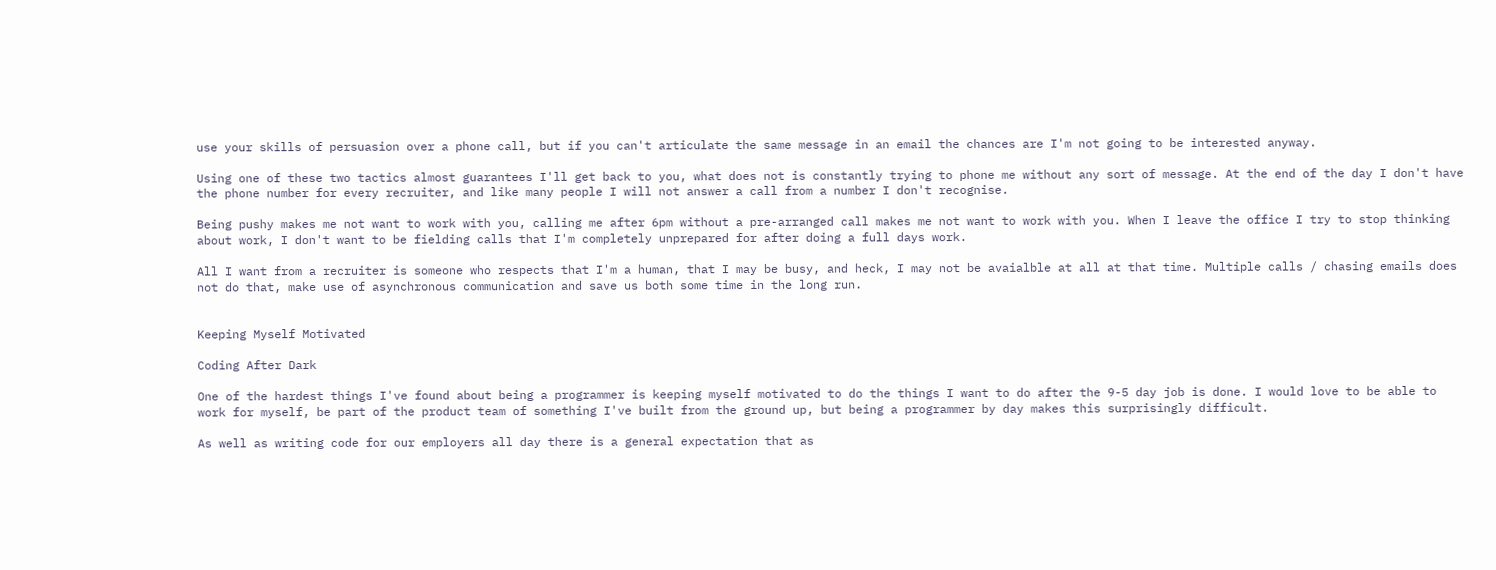use your skills of persuasion over a phone call, but if you can't articulate the same message in an email the chances are I'm not going to be interested anyway.

Using one of these two tactics almost guarantees I'll get back to you, what does not is constantly trying to phone me without any sort of message. At the end of the day I don't have the phone number for every recruiter, and like many people I will not answer a call from a number I don't recognise.

Being pushy makes me not want to work with you, calling me after 6pm without a pre-arranged call makes me not want to work with you. When I leave the office I try to stop thinking about work, I don't want to be fielding calls that I'm completely unprepared for after doing a full days work.

All I want from a recruiter is someone who respects that I'm a human, that I may be busy, and heck, I may not be avaialble at all at that time. Multiple calls / chasing emails does not do that, make use of asynchronous communication and save us both some time in the long run.


Keeping Myself Motivated

Coding After Dark

One of the hardest things I've found about being a programmer is keeping myself motivated to do the things I want to do after the 9-5 day job is done. I would love to be able to work for myself, be part of the product team of something I've built from the ground up, but being a programmer by day makes this surprisingly difficult.

As well as writing code for our employers all day there is a general expectation that as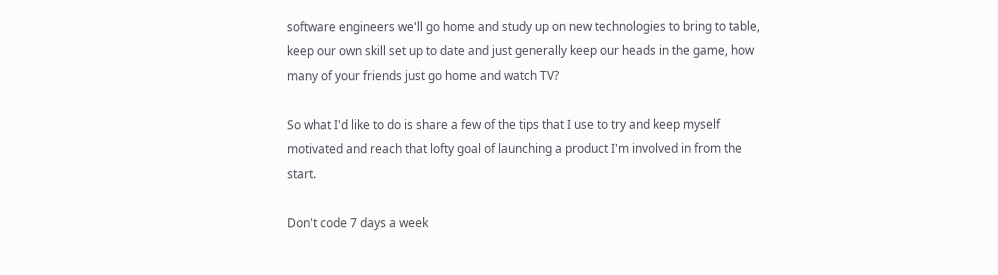software engineers we'll go home and study up on new technologies to bring to table, keep our own skill set up to date and just generally keep our heads in the game, how many of your friends just go home and watch TV?

So what I'd like to do is share a few of the tips that I use to try and keep myself motivated and reach that lofty goal of launching a product I'm involved in from the start.

Don't code 7 days a week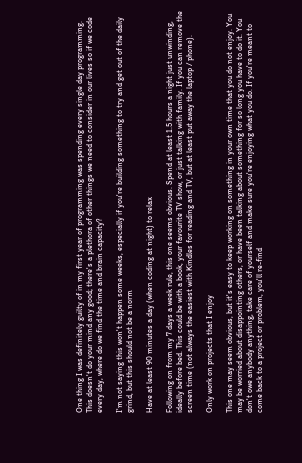One thing I was definitely guilty of in my first year of programming was spending every single day programming. This doesn't do your mind any good; there's a plethora of other things we need to consider in our lives so if we code every day, where do we find the time and brain capacity?

I'm not saying this won't happen some weeks, especially if you're building something to try and get out of the daily grind, but this should not be a norm

Have at least 90 minutes a day (when coding at night) to relax

Following on from my 7 days a week rule, this one seems obvious. Spend at least 1.5 hours a night just unwinding, ideally before bed. This could be with a book, your favourite TV show, or just talking with family. If you can remove the screen time (not always the easiest with Kindles for reading and TV, but at least put away the laptop / phone).

Only work on projects that I enjoy

This one may seem obvious, but it's easy to keep working on something in your own time that you do not enjoy. You may be worried about disappointing others, or have been talking about something for so long you have to do it. You don't owe anybody anything, take care of yourself and make sure you're enjoying what you do. If you're meant to come back to a project or problem, you'll re-find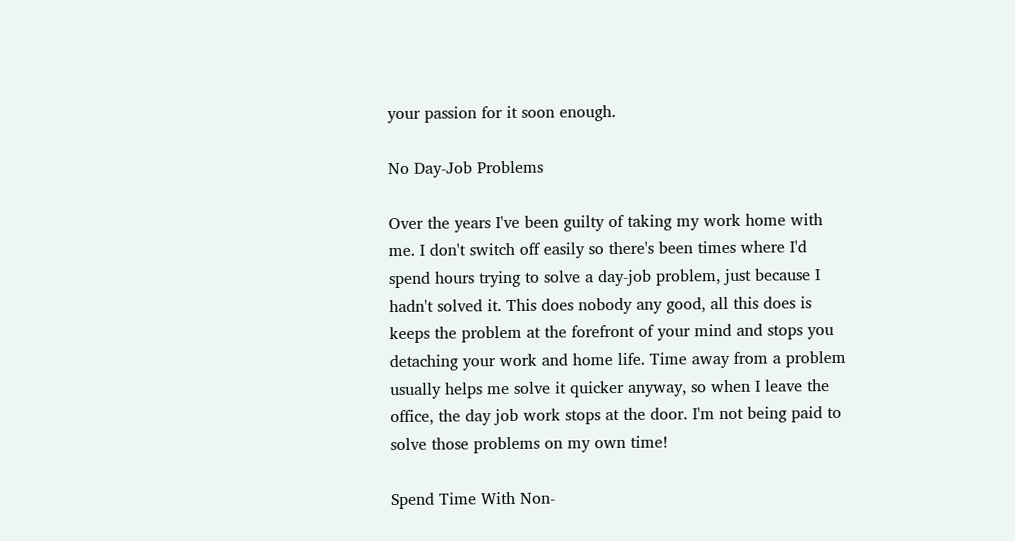your passion for it soon enough.

No Day-Job Problems

Over the years I've been guilty of taking my work home with me. I don't switch off easily so there's been times where I'd spend hours trying to solve a day-job problem, just because I hadn't solved it. This does nobody any good, all this does is keeps the problem at the forefront of your mind and stops you detaching your work and home life. Time away from a problem usually helps me solve it quicker anyway, so when I leave the office, the day job work stops at the door. I'm not being paid to solve those problems on my own time!

Spend Time With Non-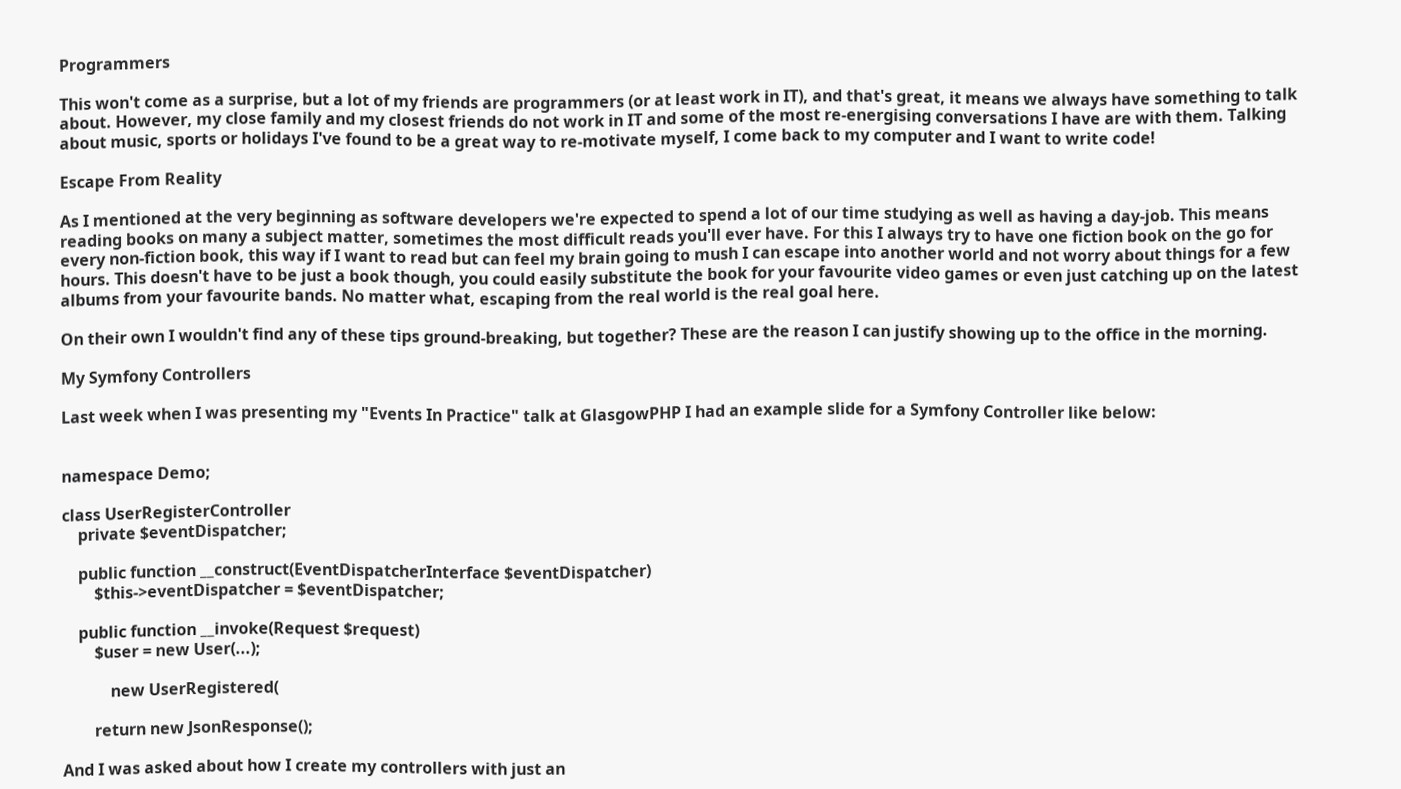Programmers

This won't come as a surprise, but a lot of my friends are programmers (or at least work in IT), and that's great, it means we always have something to talk about. However, my close family and my closest friends do not work in IT and some of the most re-energising conversations I have are with them. Talking about music, sports or holidays I've found to be a great way to re-motivate myself, I come back to my computer and I want to write code!

Escape From Reality

As I mentioned at the very beginning as software developers we're expected to spend a lot of our time studying as well as having a day-job. This means reading books on many a subject matter, sometimes the most difficult reads you'll ever have. For this I always try to have one fiction book on the go for every non-fiction book, this way if I want to read but can feel my brain going to mush I can escape into another world and not worry about things for a few hours. This doesn't have to be just a book though, you could easily substitute the book for your favourite video games or even just catching up on the latest albums from your favourite bands. No matter what, escaping from the real world is the real goal here.

On their own I wouldn't find any of these tips ground-breaking, but together? These are the reason I can justify showing up to the office in the morning.

My Symfony Controllers

Last week when I was presenting my "Events In Practice" talk at GlasgowPHP I had an example slide for a Symfony Controller like below:


namespace Demo;

class UserRegisterController
    private $eventDispatcher;

    public function __construct(EventDispatcherInterface $eventDispatcher)
        $this->eventDispatcher = $eventDispatcher;

    public function __invoke(Request $request)
        $user = new User(...);

            new UserRegistered(

        return new JsonResponse();

And I was asked about how I create my controllers with just an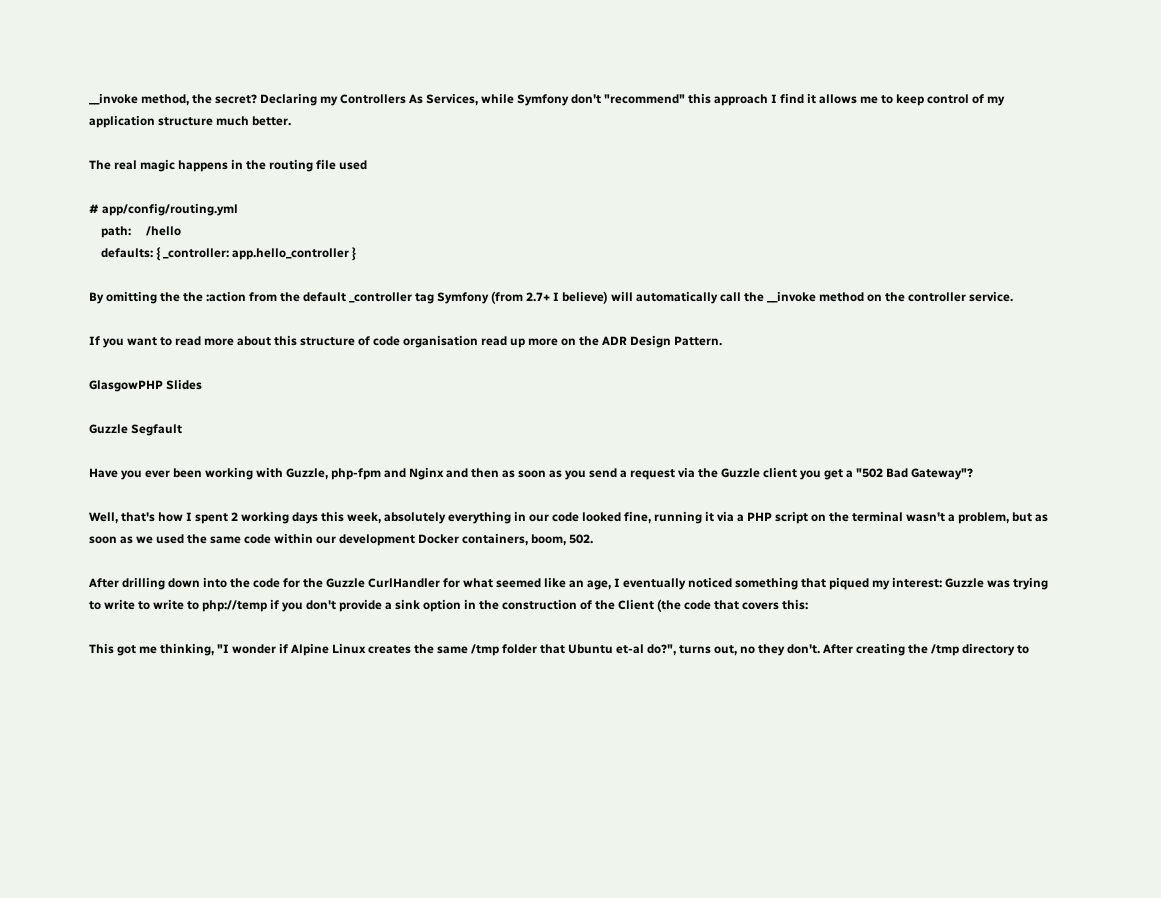__invoke method, the secret? Declaring my Controllers As Services, while Symfony don't "recommend" this approach I find it allows me to keep control of my application structure much better.

The real magic happens in the routing file used

# app/config/routing.yml
    path:     /hello
    defaults: { _controller: app.hello_controller }

By omitting the the :action from the default _controller tag Symfony (from 2.7+ I believe) will automatically call the __invoke method on the controller service.

If you want to read more about this structure of code organisation read up more on the ADR Design Pattern.

GlasgowPHP Slides

Guzzle Segfault

Have you ever been working with Guzzle, php-fpm and Nginx and then as soon as you send a request via the Guzzle client you get a "502 Bad Gateway"?

Well, that's how I spent 2 working days this week, absolutely everything in our code looked fine, running it via a PHP script on the terminal wasn't a problem, but as soon as we used the same code within our development Docker containers, boom, 502.

After drilling down into the code for the Guzzle CurlHandler for what seemed like an age, I eventually noticed something that piqued my interest: Guzzle was trying to write to write to php://temp if you don't provide a sink option in the construction of the Client (the code that covers this:

This got me thinking, "I wonder if Alpine Linux creates the same /tmp folder that Ubuntu et-al do?", turns out, no they don't. After creating the /tmp directory to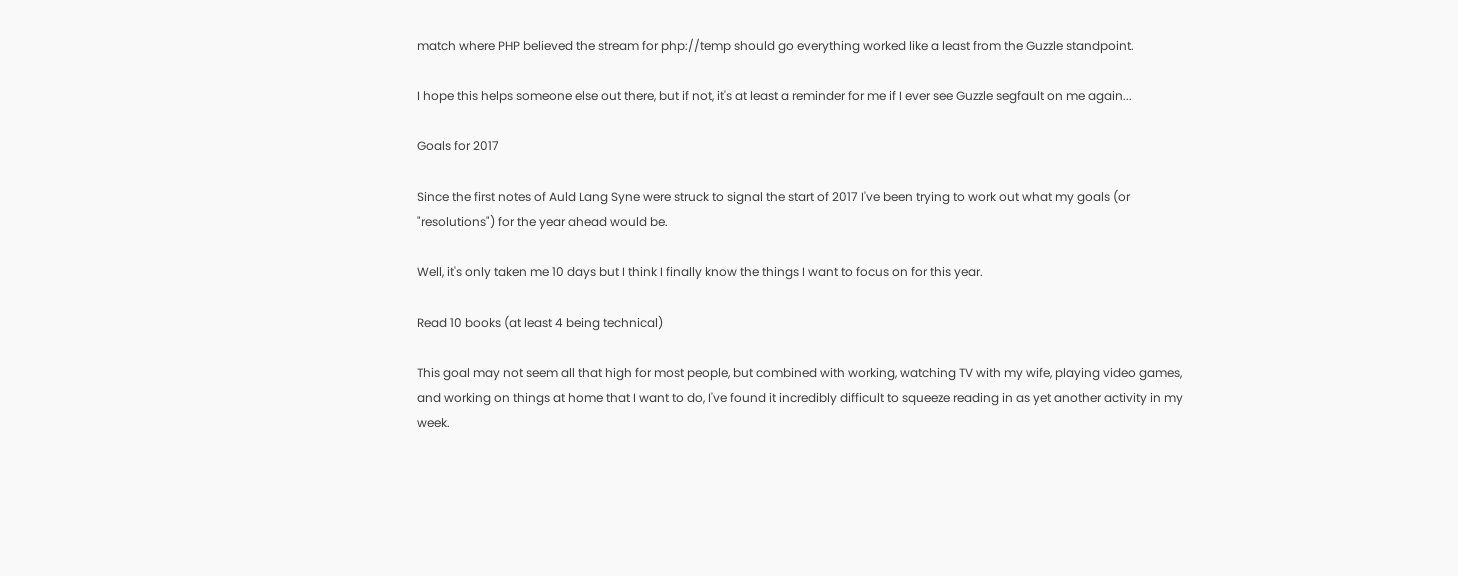match where PHP believed the stream for php://temp should go everything worked like a least from the Guzzle standpoint.

I hope this helps someone else out there, but if not, it's at least a reminder for me if I ever see Guzzle segfault on me again...

Goals for 2017

Since the first notes of Auld Lang Syne were struck to signal the start of 2017 I've been trying to work out what my goals (or "resolutions") for the year ahead would be.

Well, it's only taken me 10 days but I think I finally know the things I want to focus on for this year.

Read 10 books (at least 4 being technical)

This goal may not seem all that high for most people, but combined with working, watching TV with my wife, playing video games, and working on things at home that I want to do, I've found it incredibly difficult to squeeze reading in as yet another activity in my week.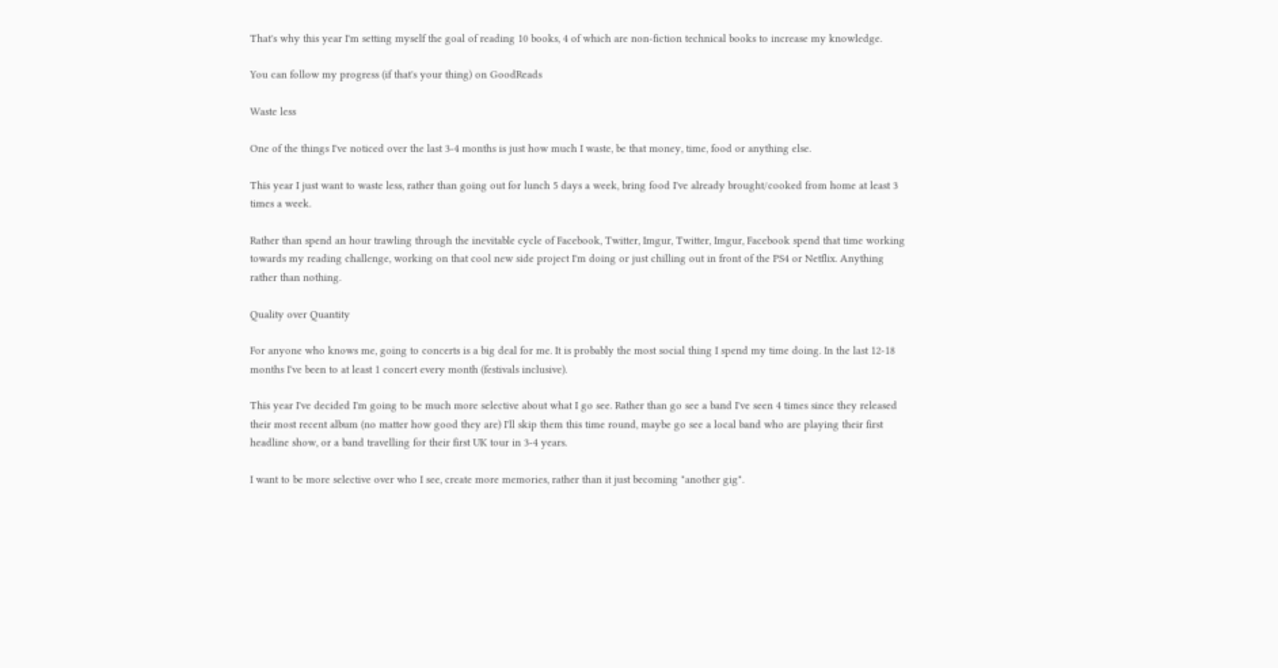That's why this year I'm setting myself the goal of reading 10 books, 4 of which are non-fiction technical books to increase my knowledge.

You can follow my progress (if that's your thing) on GoodReads

Waste less

One of the things I've noticed over the last 3-4 months is just how much I waste, be that money, time, food or anything else.

This year I just want to waste less, rather than going out for lunch 5 days a week, bring food I've already brought/cooked from home at least 3 times a week.

Rather than spend an hour trawling through the inevitable cycle of Facebook, Twitter, Imgur, Twitter, Imgur, Facebook spend that time working towards my reading challenge, working on that cool new side project I'm doing or just chilling out in front of the PS4 or Netflix. Anything rather than nothing.

Quality over Quantity

For anyone who knows me, going to concerts is a big deal for me. It is probably the most social thing I spend my time doing. In the last 12-18 months I've been to at least 1 concert every month (festivals inclusive).

This year I've decided I'm going to be much more selective about what I go see. Rather than go see a band I've seen 4 times since they released their most recent album (no matter how good they are) I'll skip them this time round, maybe go see a local band who are playing their first headline show, or a band travelling for their first UK tour in 3-4 years.

I want to be more selective over who I see, create more memories, rather than it just becoming "another gig".